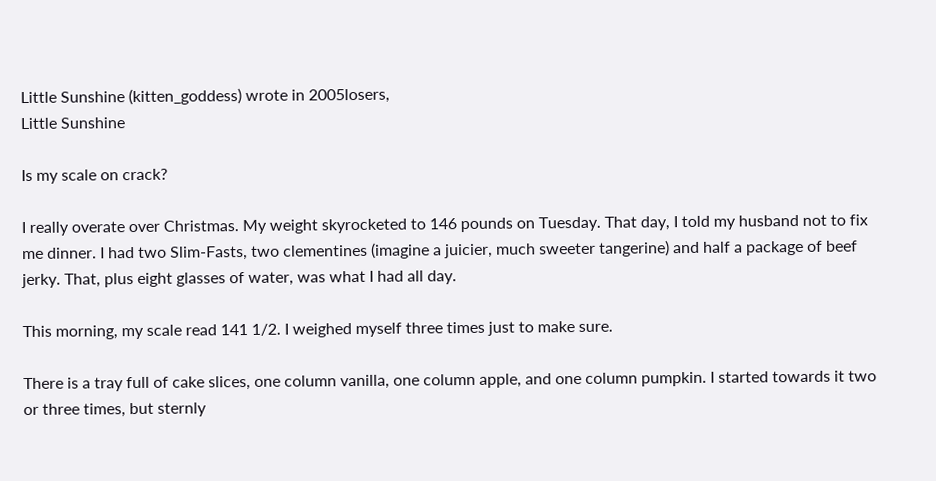Little Sunshine (kitten_goddess) wrote in 2005losers,
Little Sunshine

Is my scale on crack?

I really overate over Christmas. My weight skyrocketed to 146 pounds on Tuesday. That day, I told my husband not to fix me dinner. I had two Slim-Fasts, two clementines (imagine a juicier, much sweeter tangerine) and half a package of beef jerky. That, plus eight glasses of water, was what I had all day.

This morning, my scale read 141 1/2. I weighed myself three times just to make sure.

There is a tray full of cake slices, one column vanilla, one column apple, and one column pumpkin. I started towards it two or three times, but sternly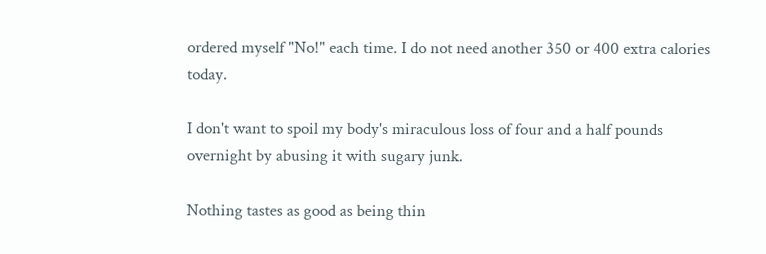ordered myself "No!" each time. I do not need another 350 or 400 extra calories today.

I don't want to spoil my body's miraculous loss of four and a half pounds overnight by abusing it with sugary junk.

Nothing tastes as good as being thin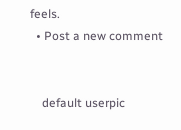feels.
  • Post a new comment


    default userpic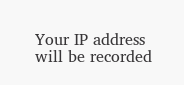Your IP address will be recorded